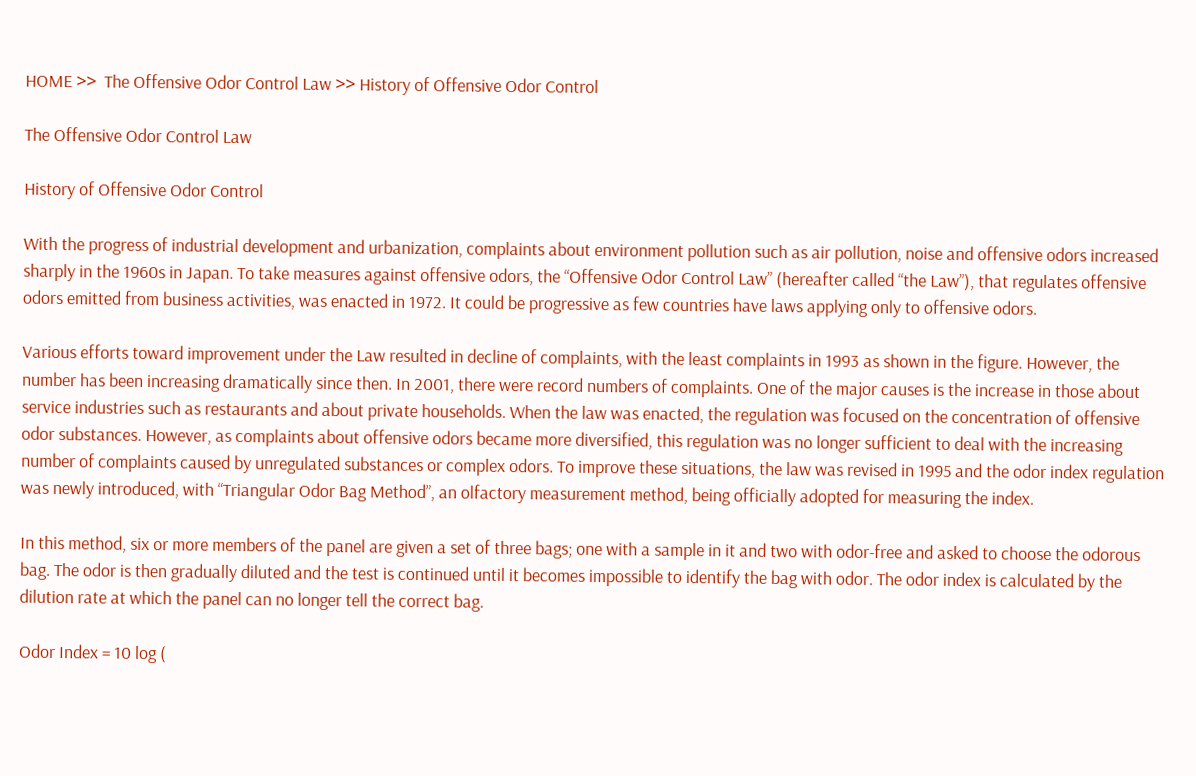HOME >>  The Offensive Odor Control Law >> History of Offensive Odor Control

The Offensive Odor Control Law

History of Offensive Odor Control

With the progress of industrial development and urbanization, complaints about environment pollution such as air pollution, noise and offensive odors increased sharply in the 1960s in Japan. To take measures against offensive odors, the “Offensive Odor Control Law” (hereafter called “the Law”), that regulates offensive odors emitted from business activities, was enacted in 1972. It could be progressive as few countries have laws applying only to offensive odors.

Various efforts toward improvement under the Law resulted in decline of complaints, with the least complaints in 1993 as shown in the figure. However, the number has been increasing dramatically since then. In 2001, there were record numbers of complaints. One of the major causes is the increase in those about service industries such as restaurants and about private households. When the law was enacted, the regulation was focused on the concentration of offensive odor substances. However, as complaints about offensive odors became more diversified, this regulation was no longer sufficient to deal with the increasing number of complaints caused by unregulated substances or complex odors. To improve these situations, the law was revised in 1995 and the odor index regulation was newly introduced, with “Triangular Odor Bag Method”, an olfactory measurement method, being officially adopted for measuring the index.

In this method, six or more members of the panel are given a set of three bags; one with a sample in it and two with odor-free and asked to choose the odorous bag. The odor is then gradually diluted and the test is continued until it becomes impossible to identify the bag with odor. The odor index is calculated by the dilution rate at which the panel can no longer tell the correct bag.

Odor Index = 10 log (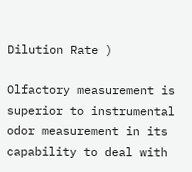Dilution Rate )

Olfactory measurement is superior to instrumental odor measurement in its capability to deal with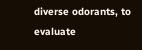diverse odorants, to evaluate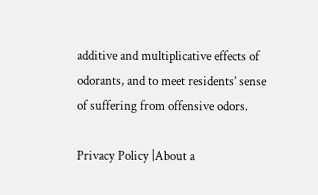additive and multiplicative effects of odorants, and to meet residents’ sense of suffering from offensive odors.

Privacy Policy |About a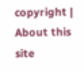copyright | About this site